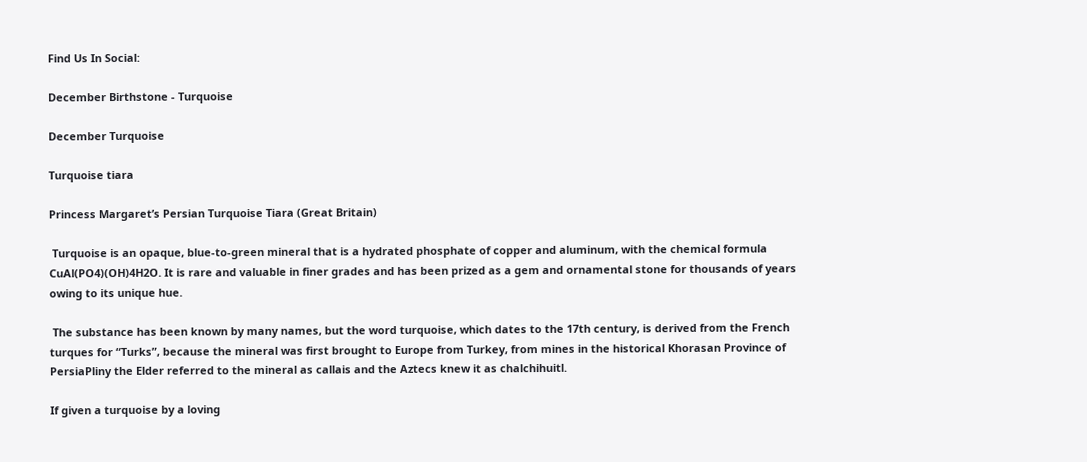Find Us In Social:

December Birthstone - Turquoise

December Turquoise

Turquoise tiara

Princess Margaret’s Persian Turquoise Tiara (Great Britain)

 Turquoise is an opaque, blue-to-green mineral that is a hydrated phosphate of copper and aluminum, with the chemical formula CuAl(PO4)(OH)4H2O. It is rare and valuable in finer grades and has been prized as a gem and ornamental stone for thousands of years owing to its unique hue.

 The substance has been known by many names, but the word turquoise, which dates to the 17th century, is derived from the French turques for “Turks”, because the mineral was first brought to Europe from Turkey, from mines in the historical Khorasan Province of PersiaPliny the Elder referred to the mineral as callais and the Aztecs knew it as chalchihuitl.

If given a turquoise by a loving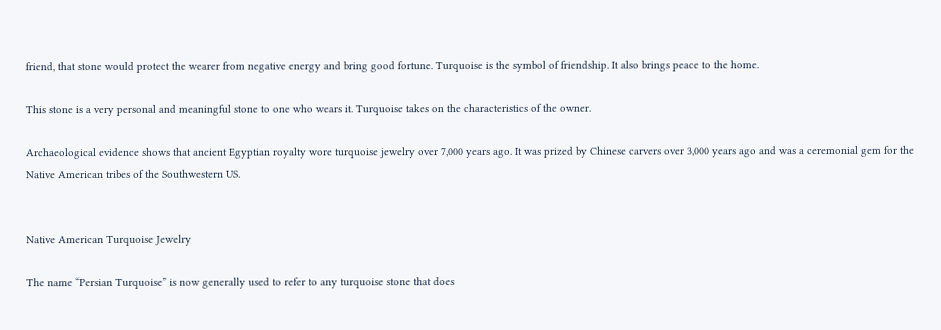friend, that stone would protect the wearer from negative energy and bring good fortune. Turquoise is the symbol of friendship. It also brings peace to the home.

This stone is a very personal and meaningful stone to one who wears it. Turquoise takes on the characteristics of the owner.

Archaeological evidence shows that ancient Egyptian royalty wore turquoise jewelry over 7,000 years ago. It was prized by Chinese carvers over 3,000 years ago and was a ceremonial gem for the Native American tribes of the Southwestern US.


Native American Turquoise Jewelry

The name “Persian Turquoise” is now generally used to refer to any turquoise stone that does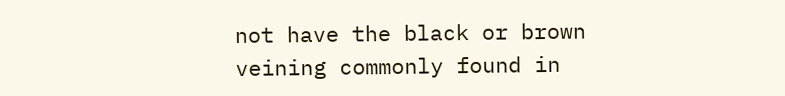not have the black or brown veining commonly found in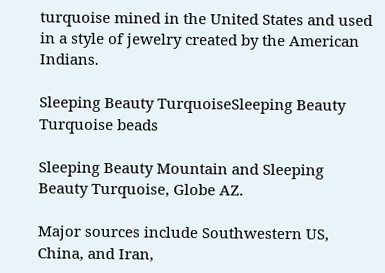turquoise mined in the United States and used in a style of jewelry created by the American Indians.

Sleeping Beauty TurquoiseSleeping Beauty Turquoise beads

Sleeping Beauty Mountain and Sleeping Beauty Turquoise, Globe AZ.

Major sources include Southwestern US, China, and Iran,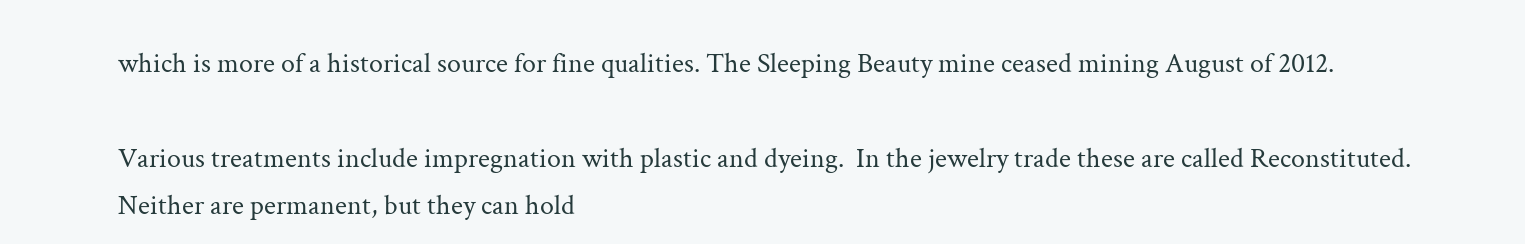which is more of a historical source for fine qualities. The Sleeping Beauty mine ceased mining August of 2012.

Various treatments include impregnation with plastic and dyeing.  In the jewelry trade these are called Reconstituted.  Neither are permanent, but they can hold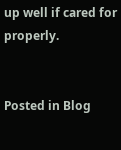up well if cared for properly.


Posted in Blog